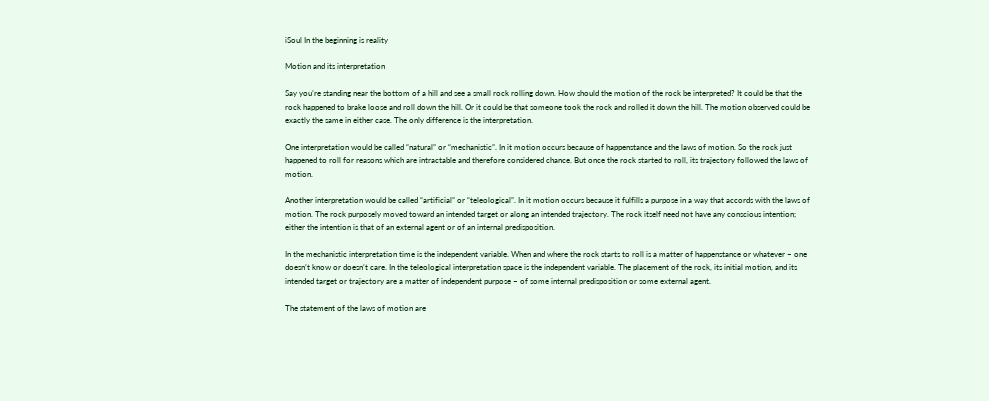iSoul In the beginning is reality

Motion and its interpretation

Say you’re standing near the bottom of a hill and see a small rock rolling down. How should the motion of the rock be interpreted? It could be that the rock happened to brake loose and roll down the hill. Or it could be that someone took the rock and rolled it down the hill. The motion observed could be exactly the same in either case. The only difference is the interpretation.

One interpretation would be called “natural” or “mechanistic”. In it motion occurs because of happenstance and the laws of motion. So the rock just happened to roll for reasons which are intractable and therefore considered chance. But once the rock started to roll, its trajectory followed the laws of motion.

Another interpretation would be called “artificial” or “teleological”. In it motion occurs because it fulfills a purpose in a way that accords with the laws of motion. The rock purposely moved toward an intended target or along an intended trajectory. The rock itself need not have any conscious intention; either the intention is that of an external agent or of an internal predisposition.

In the mechanistic interpretation time is the independent variable. When and where the rock starts to roll is a matter of happenstance or whatever – one doesn’t know or doesn’t care. In the teleological interpretation space is the independent variable. The placement of the rock, its initial motion, and its intended target or trajectory are a matter of independent purpose – of some internal predisposition or some external agent.

The statement of the laws of motion are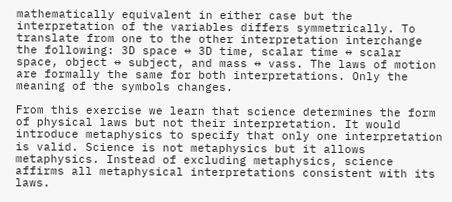mathematically equivalent in either case but the interpretation of the variables differs symmetrically. To translate from one to the other interpretation interchange the following: 3D space ↔ 3D time, scalar time ↔ scalar space, object ↔ subject, and mass ↔ vass. The laws of motion are formally the same for both interpretations. Only the meaning of the symbols changes.

From this exercise we learn that science determines the form of physical laws but not their interpretation. It would introduce metaphysics to specify that only one interpretation is valid. Science is not metaphysics but it allows metaphysics. Instead of excluding metaphysics, science affirms all metaphysical interpretations consistent with its laws.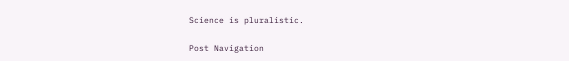Science is pluralistic.

Post Navigation